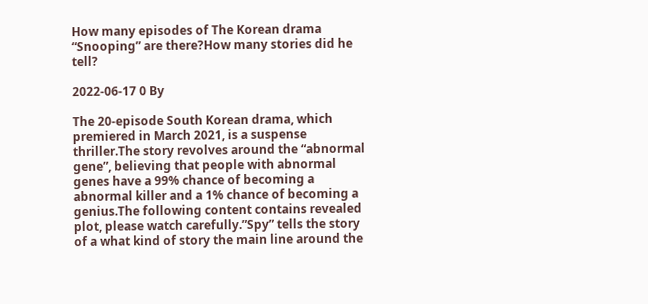How many episodes of The Korean drama “Snooping” are there?How many stories did he tell?

2022-06-17 0 By

The 20-episode South Korean drama, which premiered in March 2021, is a suspense thriller.The story revolves around the “abnormal gene”, believing that people with abnormal genes have a 99% chance of becoming a abnormal killer and a 1% chance of becoming a genius.The following content contains revealed plot, please watch carefully.”Spy” tells the story of a what kind of story the main line around the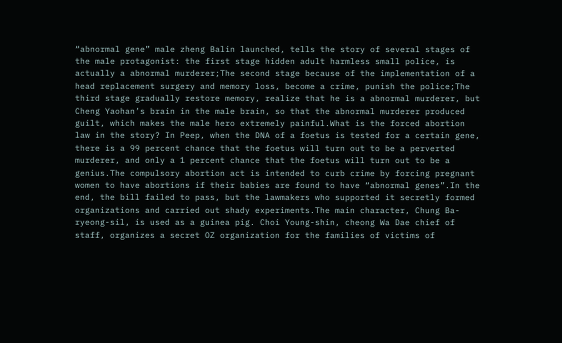“abnormal gene” male zheng Balin launched, tells the story of several stages of the male protagonist: the first stage hidden adult harmless small police, is actually a abnormal murderer;The second stage because of the implementation of a head replacement surgery and memory loss, become a crime, punish the police;The third stage gradually restore memory, realize that he is a abnormal murderer, but Cheng Yaohan’s brain in the male brain, so that the abnormal murderer produced guilt, which makes the male hero extremely painful.What is the forced abortion law in the story? In Peep, when the DNA of a foetus is tested for a certain gene, there is a 99 percent chance that the foetus will turn out to be a perverted murderer, and only a 1 percent chance that the foetus will turn out to be a genius.The compulsory abortion act is intended to curb crime by forcing pregnant women to have abortions if their babies are found to have “abnormal genes”.In the end, the bill failed to pass, but the lawmakers who supported it secretly formed organizations and carried out shady experiments.The main character, Chung Ba-ryeong-sil, is used as a guinea pig. Choi Young-shin, cheong Wa Dae chief of staff, organizes a secret OZ organization for the families of victims of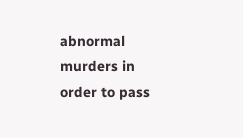abnormal murders in order to pass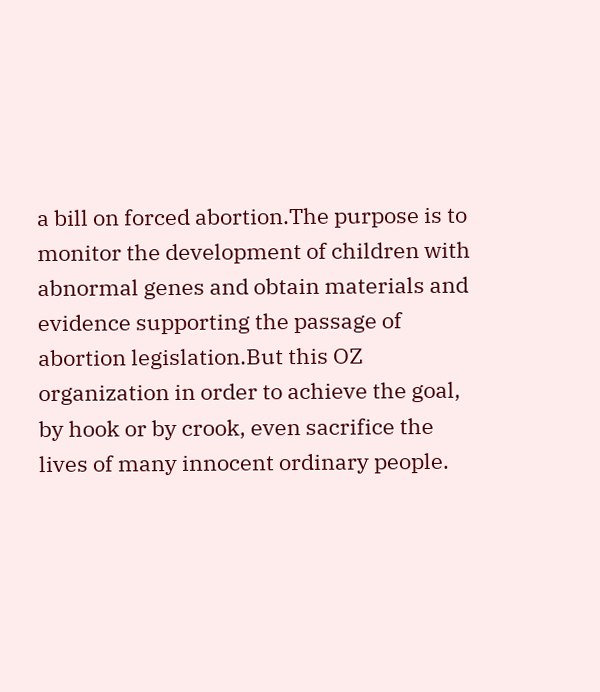a bill on forced abortion.The purpose is to monitor the development of children with abnormal genes and obtain materials and evidence supporting the passage of abortion legislation.But this OZ organization in order to achieve the goal, by hook or by crook, even sacrifice the lives of many innocent ordinary people.